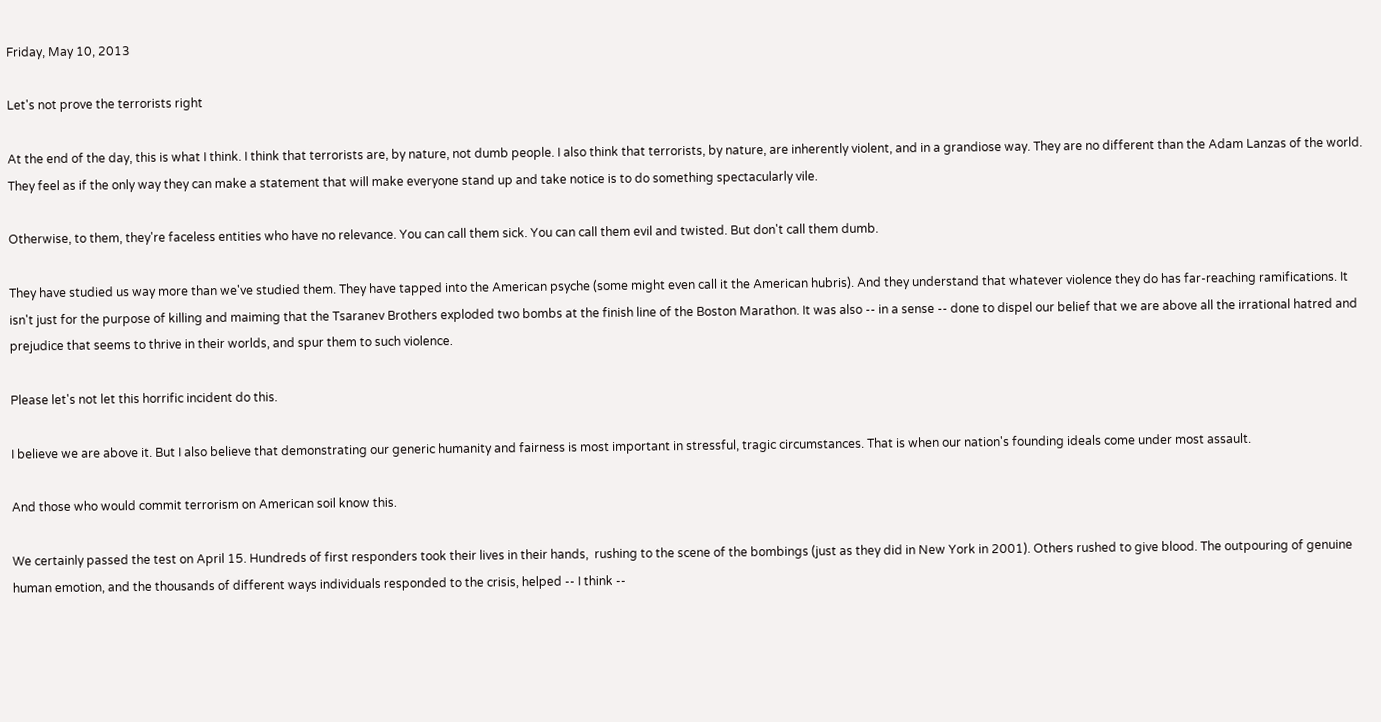Friday, May 10, 2013

Let's not prove the terrorists right

At the end of the day, this is what I think. I think that terrorists are, by nature, not dumb people. I also think that terrorists, by nature, are inherently violent, and in a grandiose way. They are no different than the Adam Lanzas of the world. They feel as if the only way they can make a statement that will make everyone stand up and take notice is to do something spectacularly vile.

Otherwise, to them, they're faceless entities who have no relevance. You can call them sick. You can call them evil and twisted. But don't call them dumb.

They have studied us way more than we've studied them. They have tapped into the American psyche (some might even call it the American hubris). And they understand that whatever violence they do has far-reaching ramifications. It isn't just for the purpose of killing and maiming that the Tsaranev Brothers exploded two bombs at the finish line of the Boston Marathon. It was also -- in a sense -- done to dispel our belief that we are above all the irrational hatred and prejudice that seems to thrive in their worlds, and spur them to such violence.

Please let's not let this horrific incident do this.

I believe we are above it. But I also believe that demonstrating our generic humanity and fairness is most important in stressful, tragic circumstances. That is when our nation's founding ideals come under most assault.

And those who would commit terrorism on American soil know this.

We certainly passed the test on April 15. Hundreds of first responders took their lives in their hands,  rushing to the scene of the bombings (just as they did in New York in 2001). Others rushed to give blood. The outpouring of genuine human emotion, and the thousands of different ways individuals responded to the crisis, helped -- I think --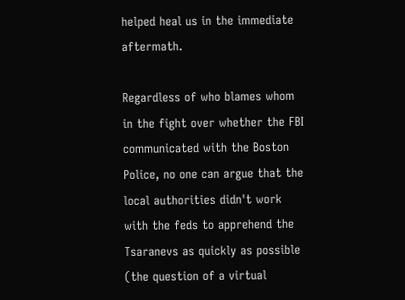helped heal us in the immediate aftermath.

Regardless of who blames whom in the fight over whether the FBI communicated with the Boston Police, no one can argue that the local authorities didn't work with the feds to apprehend the Tsaranevs as quickly as possible (the question of a virtual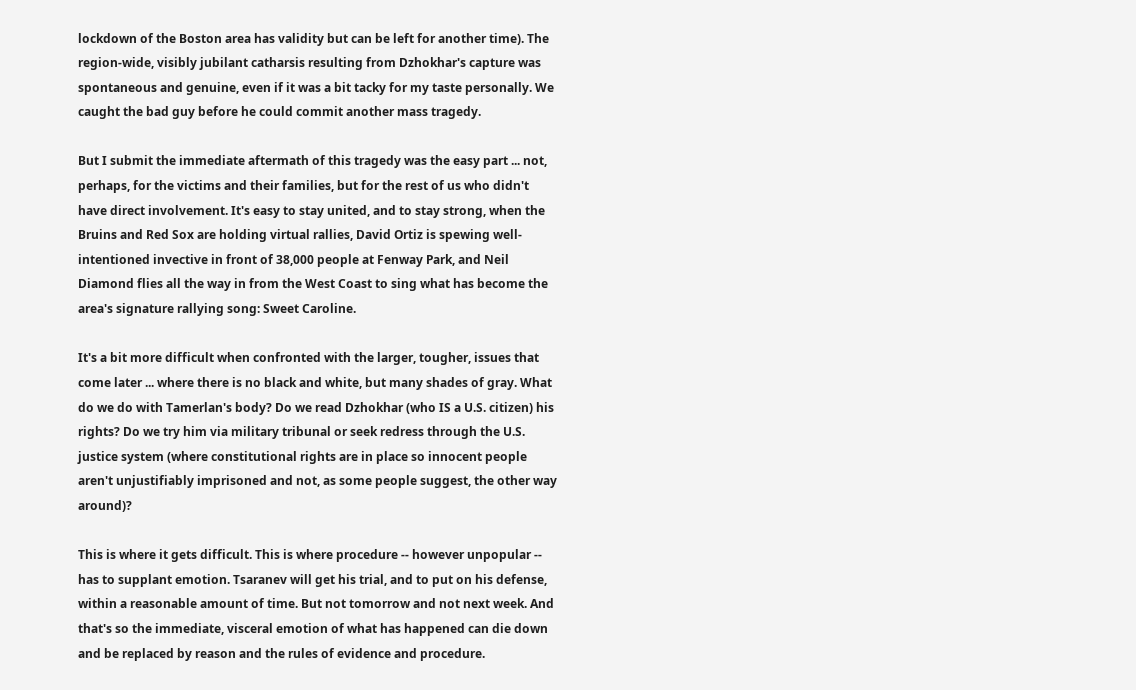lockdown of the Boston area has validity but can be left for another time). The region-wide, visibly jubilant catharsis resulting from Dzhokhar's capture was spontaneous and genuine, even if it was a bit tacky for my taste personally. We caught the bad guy before he could commit another mass tragedy.

But I submit the immediate aftermath of this tragedy was the easy part ... not, perhaps, for the victims and their families, but for the rest of us who didn't have direct involvement. It's easy to stay united, and to stay strong, when the Bruins and Red Sox are holding virtual rallies, David Ortiz is spewing well-intentioned invective in front of 38,000 people at Fenway Park, and Neil Diamond flies all the way in from the West Coast to sing what has become the area's signature rallying song: Sweet Caroline.

It's a bit more difficult when confronted with the larger, tougher, issues that come later ... where there is no black and white, but many shades of gray. What do we do with Tamerlan's body? Do we read Dzhokhar (who IS a U.S. citizen) his rights? Do we try him via military tribunal or seek redress through the U.S. justice system (where constitutional rights are in place so innocent people aren't unjustifiably imprisoned and not, as some people suggest, the other way around)?

This is where it gets difficult. This is where procedure -- however unpopular -- has to supplant emotion. Tsaranev will get his trial, and to put on his defense, within a reasonable amount of time. But not tomorrow and not next week. And that's so the immediate, visceral emotion of what has happened can die down and be replaced by reason and the rules of evidence and procedure.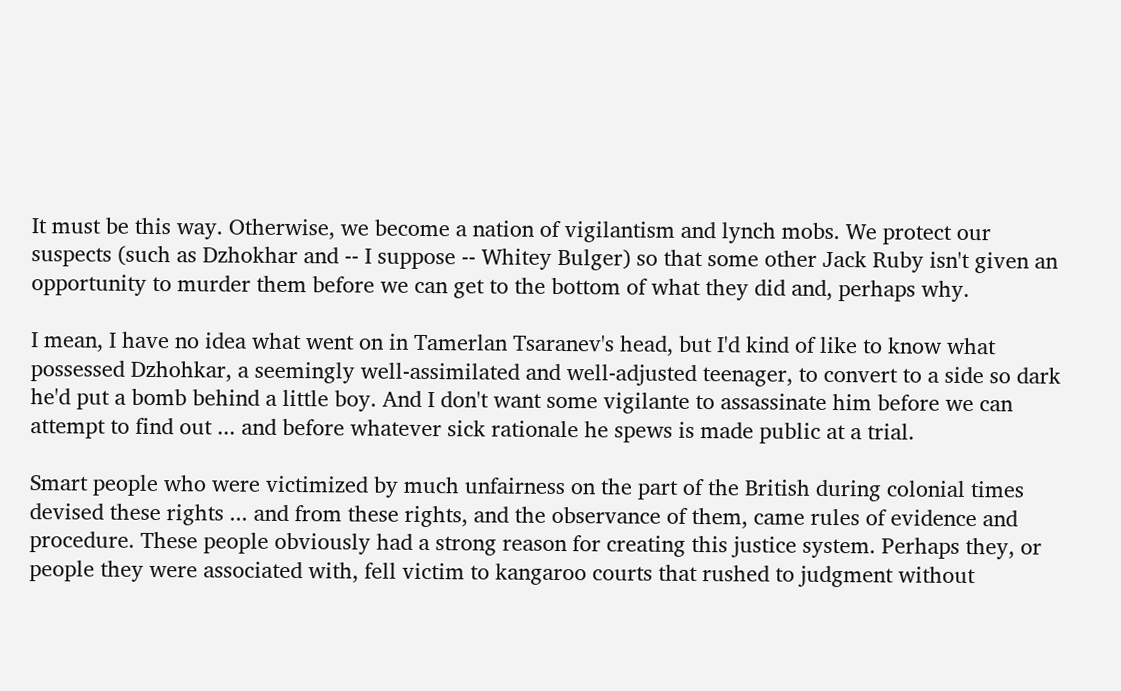It must be this way. Otherwise, we become a nation of vigilantism and lynch mobs. We protect our suspects (such as Dzhokhar and -- I suppose -- Whitey Bulger) so that some other Jack Ruby isn't given an opportunity to murder them before we can get to the bottom of what they did and, perhaps why.

I mean, I have no idea what went on in Tamerlan Tsaranev's head, but I'd kind of like to know what possessed Dzhohkar, a seemingly well-assimilated and well-adjusted teenager, to convert to a side so dark he'd put a bomb behind a little boy. And I don't want some vigilante to assassinate him before we can attempt to find out ... and before whatever sick rationale he spews is made public at a trial.

Smart people who were victimized by much unfairness on the part of the British during colonial times devised these rights ... and from these rights, and the observance of them, came rules of evidence and procedure. These people obviously had a strong reason for creating this justice system. Perhaps they, or people they were associated with, fell victim to kangaroo courts that rushed to judgment without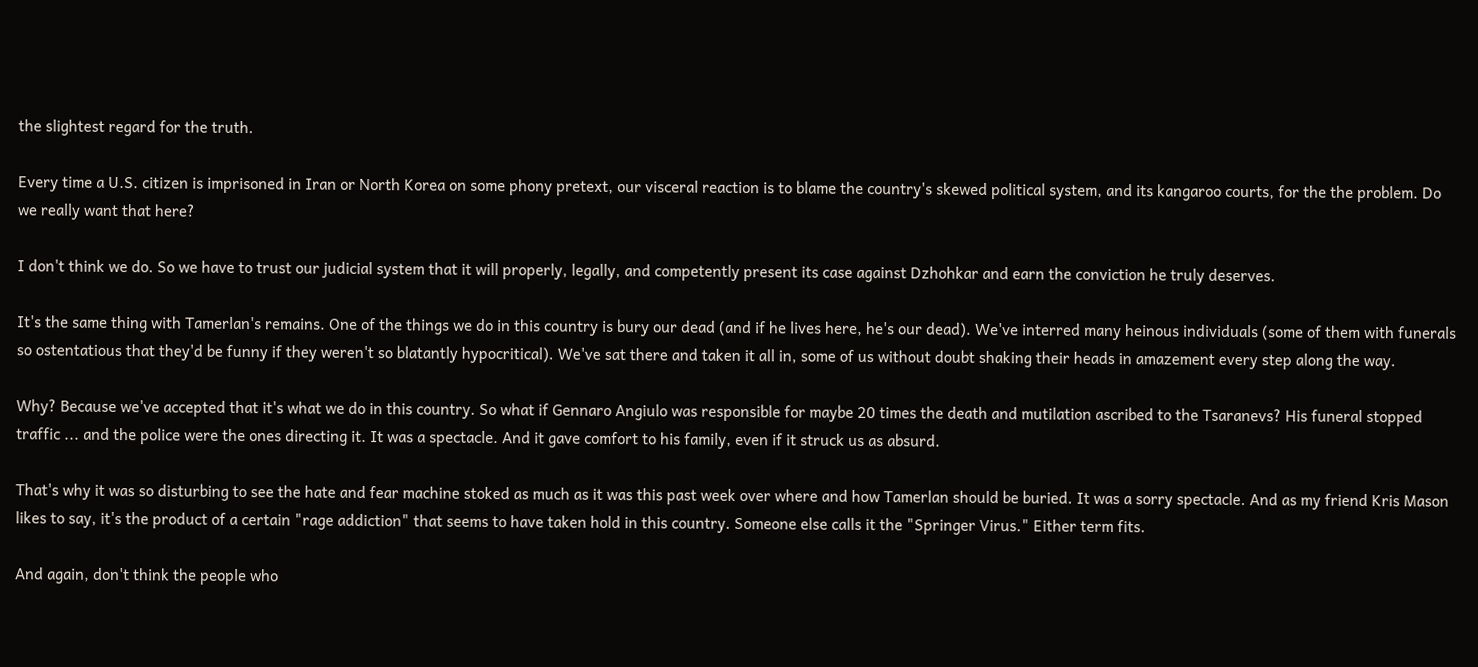the slightest regard for the truth.

Every time a U.S. citizen is imprisoned in Iran or North Korea on some phony pretext, our visceral reaction is to blame the country's skewed political system, and its kangaroo courts, for the the problem. Do we really want that here?

I don't think we do. So we have to trust our judicial system that it will properly, legally, and competently present its case against Dzhohkar and earn the conviction he truly deserves.

It's the same thing with Tamerlan's remains. One of the things we do in this country is bury our dead (and if he lives here, he's our dead). We've interred many heinous individuals (some of them with funerals so ostentatious that they'd be funny if they weren't so blatantly hypocritical). We've sat there and taken it all in, some of us without doubt shaking their heads in amazement every step along the way.

Why? Because we've accepted that it's what we do in this country. So what if Gennaro Angiulo was responsible for maybe 20 times the death and mutilation ascribed to the Tsaranevs? His funeral stopped traffic ... and the police were the ones directing it. It was a spectacle. And it gave comfort to his family, even if it struck us as absurd.

That's why it was so disturbing to see the hate and fear machine stoked as much as it was this past week over where and how Tamerlan should be buried. It was a sorry spectacle. And as my friend Kris Mason likes to say, it's the product of a certain "rage addiction" that seems to have taken hold in this country. Someone else calls it the "Springer Virus." Either term fits.

And again, don't think the people who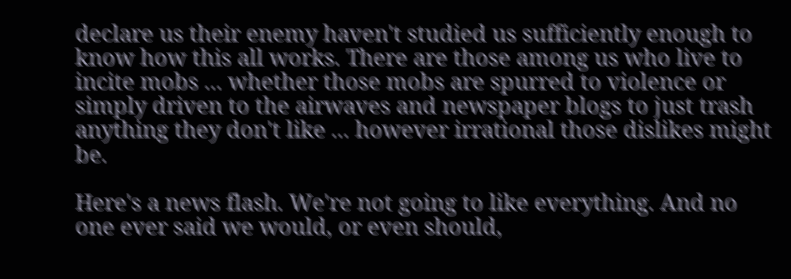declare us their enemy haven't studied us sufficiently enough to know how this all works. There are those among us who live to incite mobs ... whether those mobs are spurred to violence or simply driven to the airwaves and newspaper blogs to just trash anything they don't like ... however irrational those dislikes might be.

Here's a news flash. We're not going to like everything. And no one ever said we would, or even should,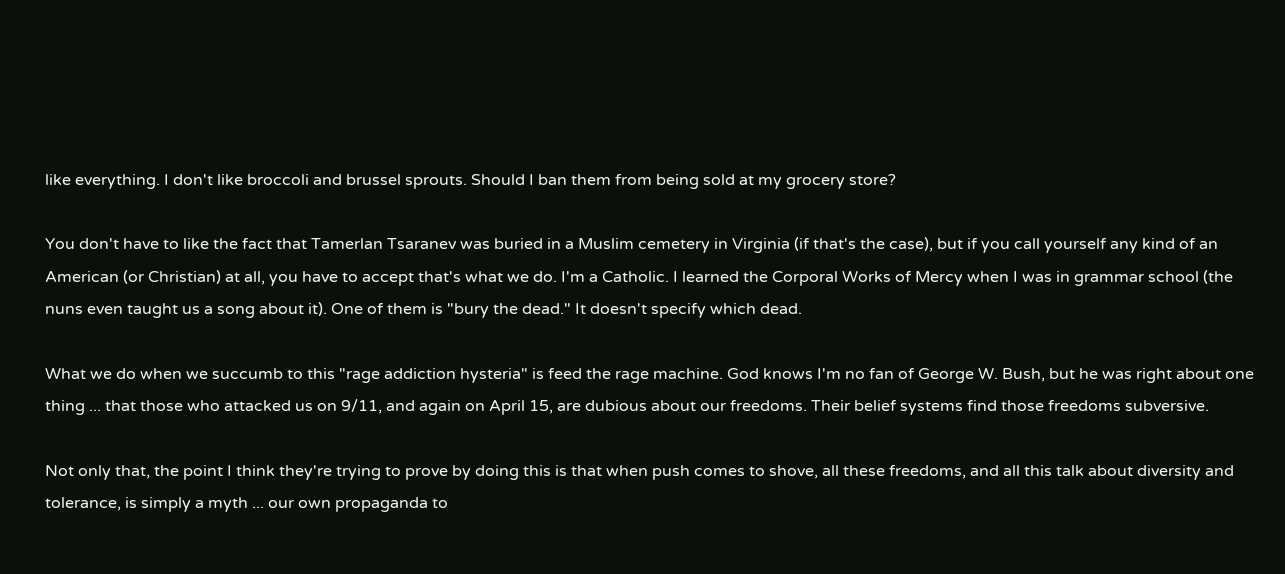like everything. I don't like broccoli and brussel sprouts. Should I ban them from being sold at my grocery store?

You don't have to like the fact that Tamerlan Tsaranev was buried in a Muslim cemetery in Virginia (if that's the case), but if you call yourself any kind of an American (or Christian) at all, you have to accept that's what we do. I'm a Catholic. I learned the Corporal Works of Mercy when I was in grammar school (the nuns even taught us a song about it). One of them is "bury the dead." It doesn't specify which dead.

What we do when we succumb to this "rage addiction hysteria" is feed the rage machine. God knows I'm no fan of George W. Bush, but he was right about one thing ... that those who attacked us on 9/11, and again on April 15, are dubious about our freedoms. Their belief systems find those freedoms subversive.

Not only that, the point I think they're trying to prove by doing this is that when push comes to shove, all these freedoms, and all this talk about diversity and tolerance, is simply a myth ... our own propaganda to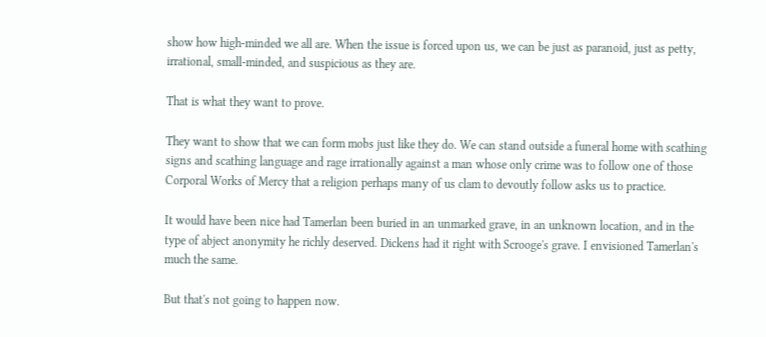show how high-minded we all are. When the issue is forced upon us, we can be just as paranoid, just as petty, irrational, small-minded, and suspicious as they are.

That is what they want to prove.

They want to show that we can form mobs just like they do. We can stand outside a funeral home with scathing signs and scathing language and rage irrationally against a man whose only crime was to follow one of those Corporal Works of Mercy that a religion perhaps many of us clam to devoutly follow asks us to practice.

It would have been nice had Tamerlan been buried in an unmarked grave, in an unknown location, and in the type of abject anonymity he richly deserved. Dickens had it right with Scrooge's grave. I envisioned Tamerlan's much the same.

But that's not going to happen now.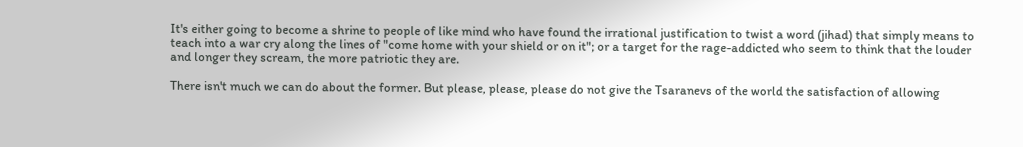It's either going to become a shrine to people of like mind who have found the irrational justification to twist a word (jihad) that simply means to teach into a war cry along the lines of "come home with your shield or on it"; or a target for the rage-addicted who seem to think that the louder and longer they scream, the more patriotic they are.

There isn't much we can do about the former. But please, please, please do not give the Tsaranevs of the world the satisfaction of allowing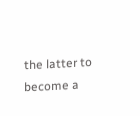the latter to become a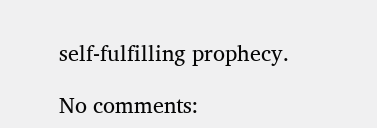self-fulfilling prophecy.

No comments: